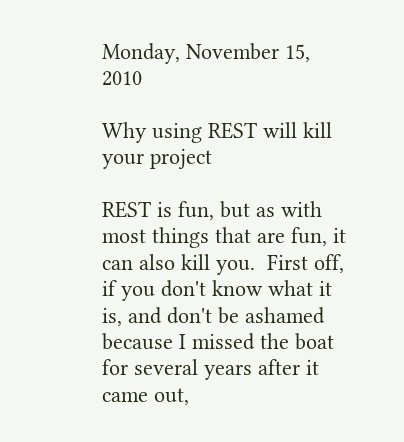Monday, November 15, 2010

Why using REST will kill your project

REST is fun, but as with most things that are fun, it can also kill you.  First off, if you don't know what it is, and don't be ashamed because I missed the boat for several years after it came out,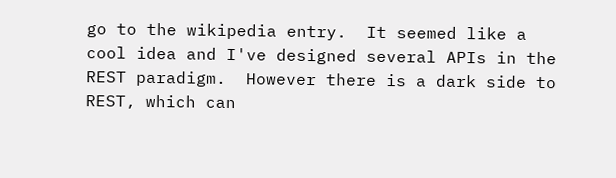go to the wikipedia entry.  It seemed like a cool idea and I've designed several APIs in the REST paradigm.  However there is a dark side to REST, which can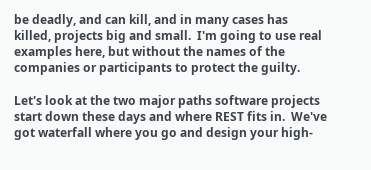be deadly, and can kill, and in many cases has killed, projects big and small.  I'm going to use real examples here, but without the names of the companies or participants to protect the guilty.

Let's look at the two major paths software projects start down these days and where REST fits in.  We've got waterfall where you go and design your high-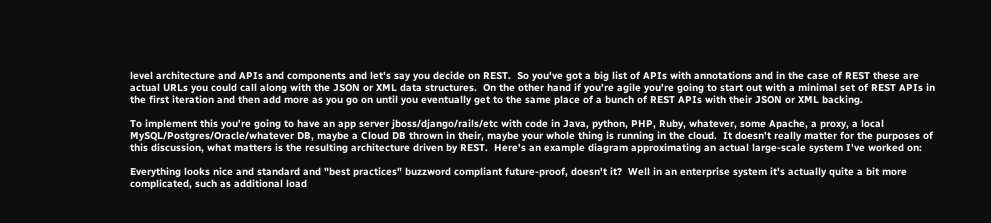level architecture and APIs and components and let's say you decide on REST.  So you've got a big list of APIs with annotations and in the case of REST these are actual URLs you could call along with the JSON or XML data structures.  On the other hand if you're agile you're going to start out with a minimal set of REST APIs in the first iteration and then add more as you go on until you eventually get to the same place of a bunch of REST APIs with their JSON or XML backing.

To implement this you're going to have an app server jboss/django/rails/etc with code in Java, python, PHP, Ruby, whatever, some Apache, a proxy, a local MySQL/Postgres/Oracle/whatever DB, maybe a Cloud DB thrown in their, maybe your whole thing is running in the cloud.  It doesn't really matter for the purposes of this discussion, what matters is the resulting architecture driven by REST.  Here's an example diagram approximating an actual large-scale system I've worked on:

Everything looks nice and standard and "best practices" buzzword compliant future-proof, doesn't it?  Well in an enterprise system it's actually quite a bit more complicated, such as additional load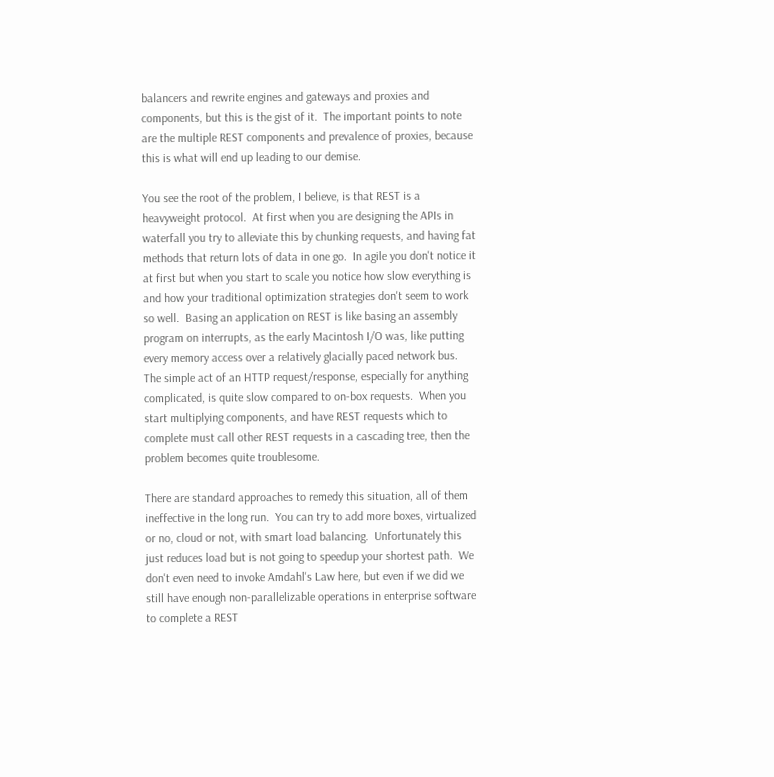balancers and rewrite engines and gateways and proxies and components, but this is the gist of it.  The important points to note are the multiple REST components and prevalence of proxies, because this is what will end up leading to our demise.

You see the root of the problem, I believe, is that REST is a heavyweight protocol.  At first when you are designing the APIs in waterfall you try to alleviate this by chunking requests, and having fat methods that return lots of data in one go.  In agile you don't notice it at first but when you start to scale you notice how slow everything is and how your traditional optimization strategies don't seem to work so well.  Basing an application on REST is like basing an assembly program on interrupts, as the early Macintosh I/O was, like putting every memory access over a relatively glacially paced network bus.  The simple act of an HTTP request/response, especially for anything complicated, is quite slow compared to on-box requests.  When you start multiplying components, and have REST requests which to complete must call other REST requests in a cascading tree, then the problem becomes quite troublesome.

There are standard approaches to remedy this situation, all of them ineffective in the long run.  You can try to add more boxes, virtualized or no, cloud or not, with smart load balancing.  Unfortunately this just reduces load but is not going to speedup your shortest path.  We don't even need to invoke Amdahl's Law here, but even if we did we still have enough non-parallelizable operations in enterprise software to complete a REST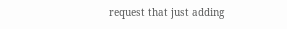request that just adding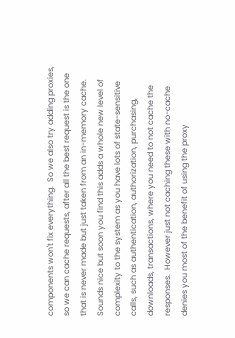components won't fix everything.  So we also try adding proxies, so we can cache requests, after all the best request is the one that is never made but just taken from an in-memory cache.  Sounds nice but soon you find this adds a whole new level of complexity to the system as you have lots of state-sensitive calls, such as authentication, authorization, purchasing, downloads, transactions, where you need to not cache the responses.  However just not caching these with no-cache denies you most of the benefit of using the proxy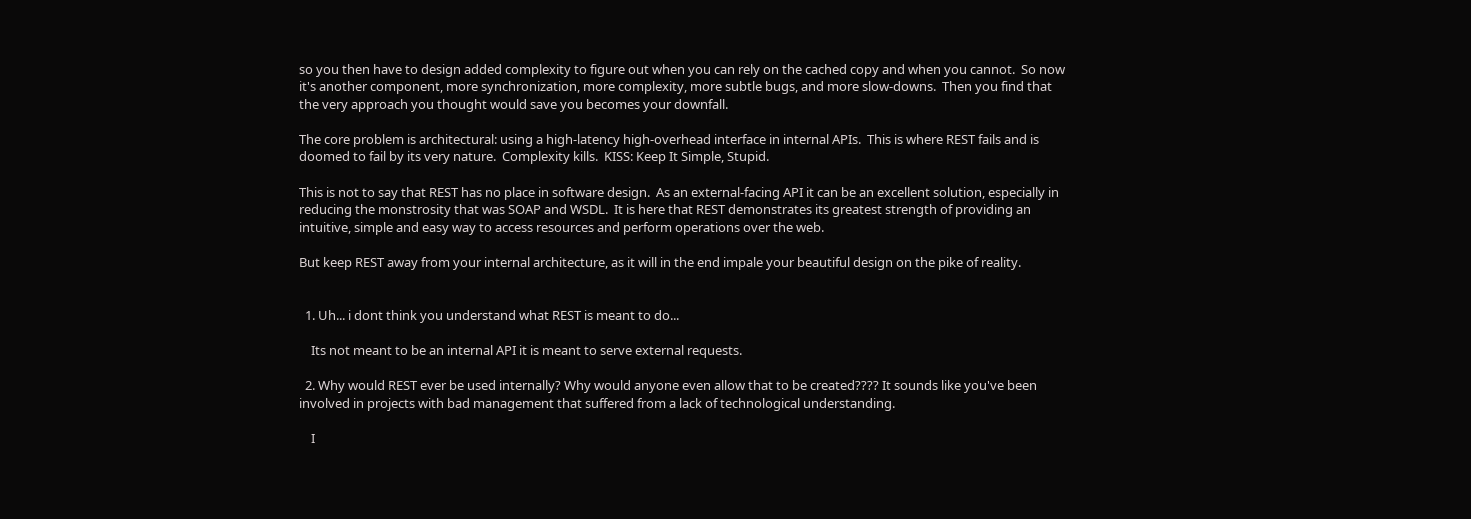so you then have to design added complexity to figure out when you can rely on the cached copy and when you cannot.  So now it's another component, more synchronization, more complexity, more subtle bugs, and more slow-downs.  Then you find that the very approach you thought would save you becomes your downfall.

The core problem is architectural: using a high-latency high-overhead interface in internal APIs.  This is where REST fails and is doomed to fail by its very nature.  Complexity kills.  KISS: Keep It Simple, Stupid.

This is not to say that REST has no place in software design.  As an external-facing API it can be an excellent solution, especially in reducing the monstrosity that was SOAP and WSDL.  It is here that REST demonstrates its greatest strength of providing an intuitive, simple and easy way to access resources and perform operations over the web.

But keep REST away from your internal architecture, as it will in the end impale your beautiful design on the pike of reality.


  1. Uh... i dont think you understand what REST is meant to do...

    Its not meant to be an internal API it is meant to serve external requests.

  2. Why would REST ever be used internally? Why would anyone even allow that to be created???? It sounds like you've been involved in projects with bad management that suffered from a lack of technological understanding.

    I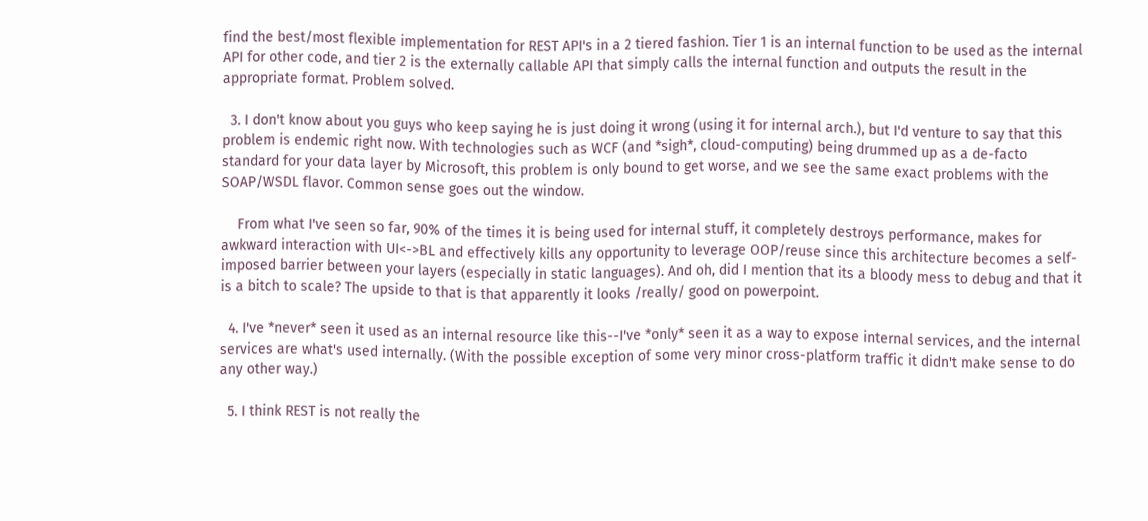find the best/most flexible implementation for REST API's in a 2 tiered fashion. Tier 1 is an internal function to be used as the internal API for other code, and tier 2 is the externally callable API that simply calls the internal function and outputs the result in the appropriate format. Problem solved.

  3. I don't know about you guys who keep saying he is just doing it wrong (using it for internal arch.), but I'd venture to say that this problem is endemic right now. With technologies such as WCF (and *sigh*, cloud-computing) being drummed up as a de-facto standard for your data layer by Microsoft, this problem is only bound to get worse, and we see the same exact problems with the SOAP/WSDL flavor. Common sense goes out the window.

    From what I've seen so far, 90% of the times it is being used for internal stuff, it completely destroys performance, makes for awkward interaction with UI<->BL and effectively kills any opportunity to leverage OOP/reuse since this architecture becomes a self-imposed barrier between your layers (especially in static languages). And oh, did I mention that its a bloody mess to debug and that it is a bitch to scale? The upside to that is that apparently it looks /really/ good on powerpoint.

  4. I've *never* seen it used as an internal resource like this--I've *only* seen it as a way to expose internal services, and the internal services are what's used internally. (With the possible exception of some very minor cross-platform traffic it didn't make sense to do any other way.)

  5. I think REST is not really the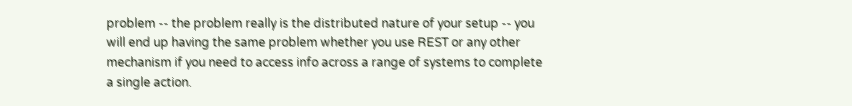problem -- the problem really is the distributed nature of your setup -- you will end up having the same problem whether you use REST or any other mechanism if you need to access info across a range of systems to complete a single action.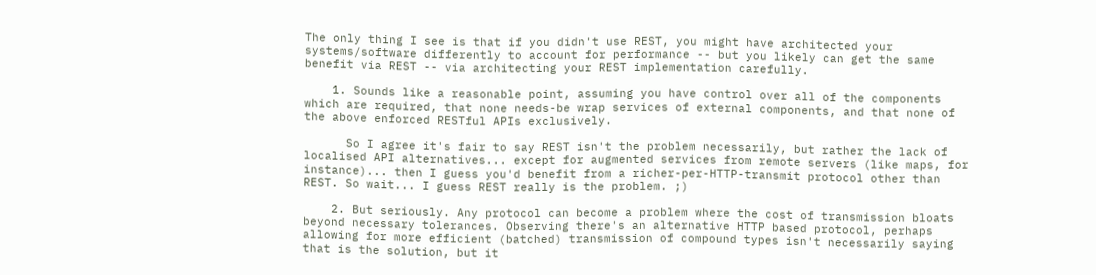The only thing I see is that if you didn't use REST, you might have architected your systems/software differently to account for performance -- but you likely can get the same benefit via REST -- via architecting your REST implementation carefully.

    1. Sounds like a reasonable point, assuming you have control over all of the components which are required, that none needs-be wrap services of external components, and that none of the above enforced RESTful APIs exclusively.

      So I agree it's fair to say REST isn't the problem necessarily, but rather the lack of localised API alternatives... except for augmented services from remote servers (like maps, for instance)... then I guess you'd benefit from a richer-per-HTTP-transmit protocol other than REST. So wait... I guess REST really is the problem. ;)

    2. But seriously. Any protocol can become a problem where the cost of transmission bloats beyond necessary tolerances. Observing there's an alternative HTTP based protocol, perhaps allowing for more efficient (batched) transmission of compound types isn't necessarily saying that is the solution, but it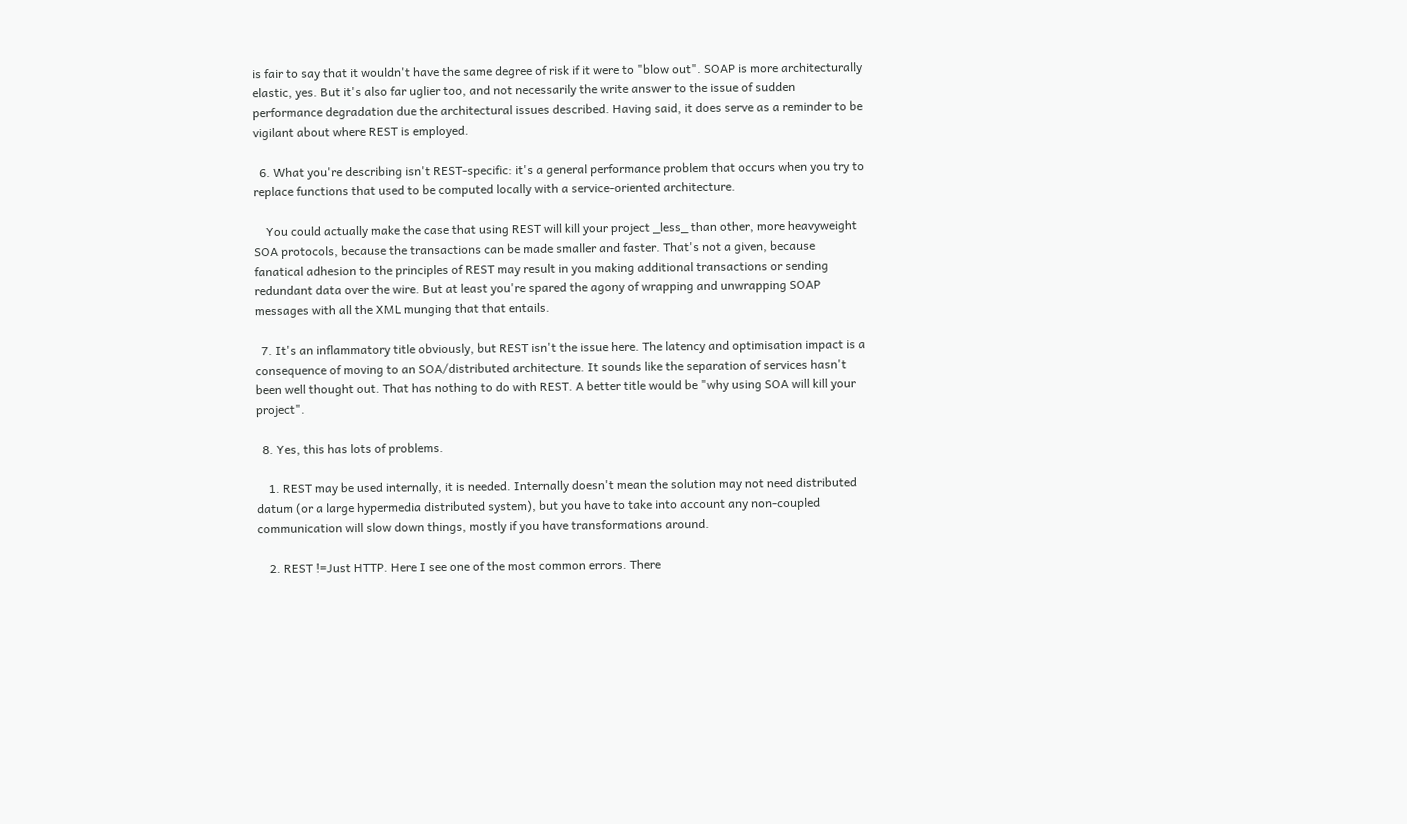is fair to say that it wouldn't have the same degree of risk if it were to "blow out". SOAP is more architecturally elastic, yes. But it's also far uglier too, and not necessarily the write answer to the issue of sudden performance degradation due the architectural issues described. Having said, it does serve as a reminder to be vigilant about where REST is employed.

  6. What you're describing isn't REST-specific: it's a general performance problem that occurs when you try to replace functions that used to be computed locally with a service-oriented architecture.

    You could actually make the case that using REST will kill your project _less_ than other, more heavyweight SOA protocols, because the transactions can be made smaller and faster. That's not a given, because fanatical adhesion to the principles of REST may result in you making additional transactions or sending redundant data over the wire. But at least you're spared the agony of wrapping and unwrapping SOAP messages with all the XML munging that that entails.

  7. It's an inflammatory title obviously, but REST isn't the issue here. The latency and optimisation impact is a consequence of moving to an SOA/distributed architecture. It sounds like the separation of services hasn't been well thought out. That has nothing to do with REST. A better title would be "why using SOA will kill your project".

  8. Yes, this has lots of problems.

    1. REST may be used internally, it is needed. Internally doesn't mean the solution may not need distributed datum (or a large hypermedia distributed system), but you have to take into account any non-coupled communication will slow down things, mostly if you have transformations around.

    2. REST !=Just HTTP. Here I see one of the most common errors. There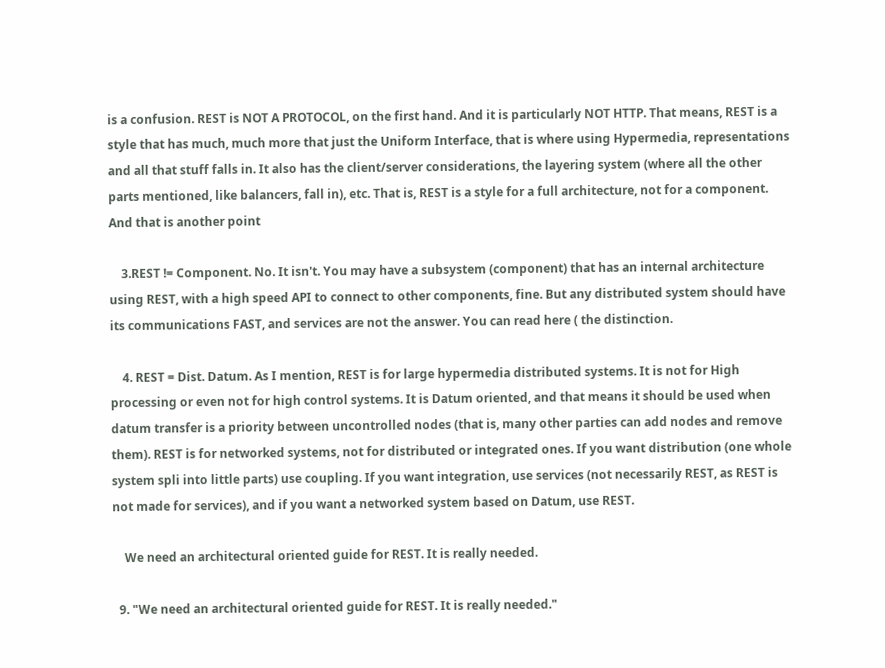is a confusion. REST is NOT A PROTOCOL, on the first hand. And it is particularly NOT HTTP. That means, REST is a style that has much, much more that just the Uniform Interface, that is where using Hypermedia, representations and all that stuff falls in. It also has the client/server considerations, the layering system (where all the other parts mentioned, like balancers, fall in), etc. That is, REST is a style for a full architecture, not for a component. And that is another point

    3.REST != Component. No. It isn't. You may have a subsystem (component) that has an internal architecture using REST, with a high speed API to connect to other components, fine. But any distributed system should have its communications FAST, and services are not the answer. You can read here ( the distinction.

    4. REST = Dist. Datum. As I mention, REST is for large hypermedia distributed systems. It is not for High processing or even not for high control systems. It is Datum oriented, and that means it should be used when datum transfer is a priority between uncontrolled nodes (that is, many other parties can add nodes and remove them). REST is for networked systems, not for distributed or integrated ones. If you want distribution (one whole system spli into little parts) use coupling. If you want integration, use services (not necessarily REST, as REST is not made for services), and if you want a networked system based on Datum, use REST.

    We need an architectural oriented guide for REST. It is really needed.

  9. "We need an architectural oriented guide for REST. It is really needed."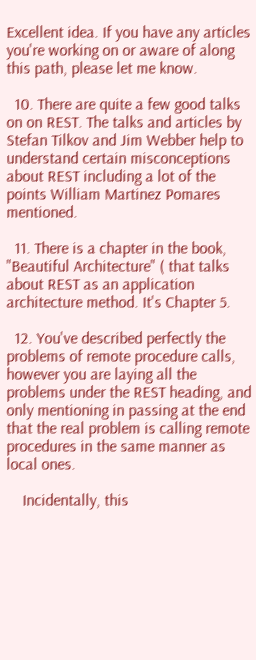Excellent idea. If you have any articles you're working on or aware of along this path, please let me know.

  10. There are quite a few good talks on on REST. The talks and articles by Stefan Tilkov and Jim Webber help to understand certain misconceptions about REST including a lot of the points William Martinez Pomares mentioned.

  11. There is a chapter in the book, "Beautiful Architecture" ( that talks about REST as an application architecture method. It's Chapter 5.

  12. You've described perfectly the problems of remote procedure calls, however you are laying all the problems under the REST heading, and only mentioning in passing at the end that the real problem is calling remote procedures in the same manner as local ones.

    Incidentally, this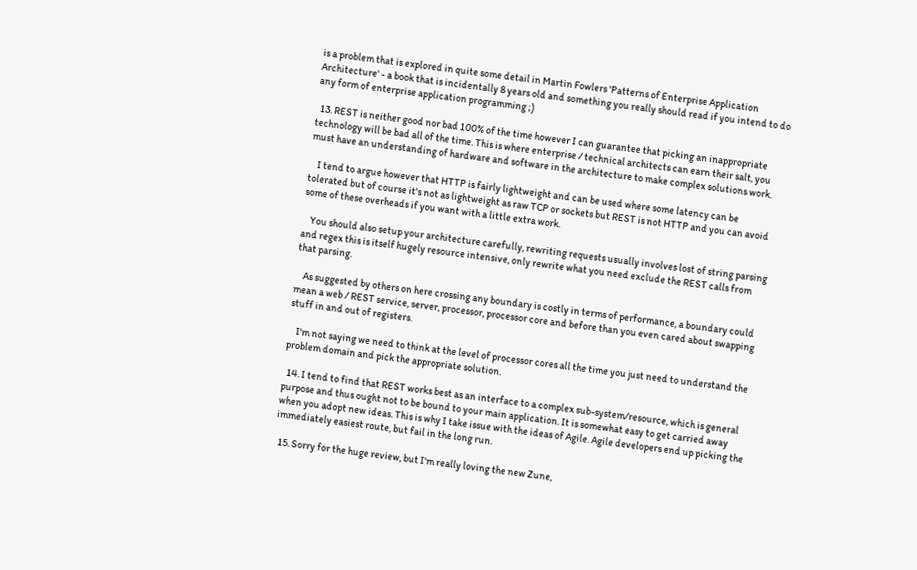is a problem that is explored in quite some detail in Martin Fowlers 'Patterns of Enterprise Application Architecture' - a book that is incidentally 8 years old and something you really should read if you intend to do any form of enterprise application programming ;)

  13. REST is neither good nor bad 100% of the time however I can guarantee that picking an inappropriate technology will be bad all of the time. This is where enterprise / technical architects can earn their salt, you must have an understanding of hardware and software in the architecture to make complex solutions work.

    I tend to argue however that HTTP is fairly lightweight and can be used where some latency can be tolerated but of course it's not as lightweight as raw TCP or sockets but REST is not HTTP and you can avoid some of these overheads if you want with a little extra work.

    You should also setup your architecture carefully, rewriting requests usually involves lost of string parsing and regex this is itself hugely resource intensive, only rewrite what you need exclude the REST calls from that parsing.

    As suggested by others on here crossing any boundary is costly in terms of performance, a boundary could mean a web / REST service, server, processor, processor core and before than you even cared about swapping stuff in and out of registers.

    I'm not saying we need to think at the level of processor cores all the time you just need to understand the problem domain and pick the appropriate solution.

  14. I tend to find that REST works best as an interface to a complex sub-system/resource, which is general purpose and thus ought not to be bound to your main application. It is somewhat easy to get carried away when you adopt new ideas. This is why I take issue with the ideas of Agile. Agile developers end up picking the immediately easiest route, but fail in the long run.

  15. Sorry for the huge review, but I'm really loving the new Zune,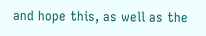and hope this, as well as the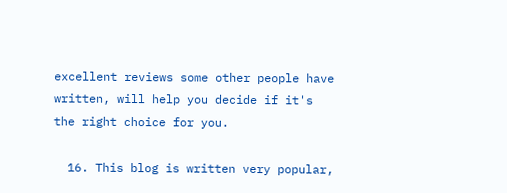excellent reviews some other people have written, will help you decide if it's the right choice for you.

  16. This blog is written very popular,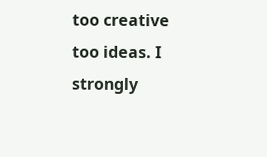too creative too ideas. I strongly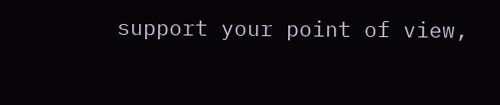support your point of view,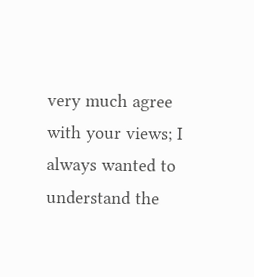very much agree with your views; I always wanted to understand the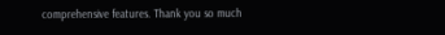comprehensive features. Thank you so much